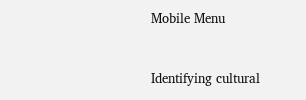Mobile Menu


Identifying cultural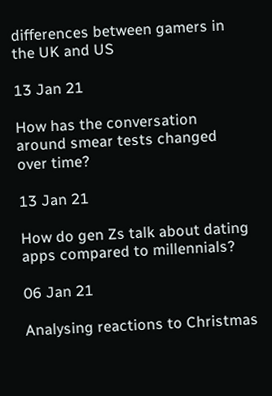differences between gamers in the UK and US

13 Jan 21

How has the conversation around smear tests changed over time?

13 Jan 21

How do gen Zs talk about dating apps compared to millennials?

06 Jan 21

Analysing reactions to Christmas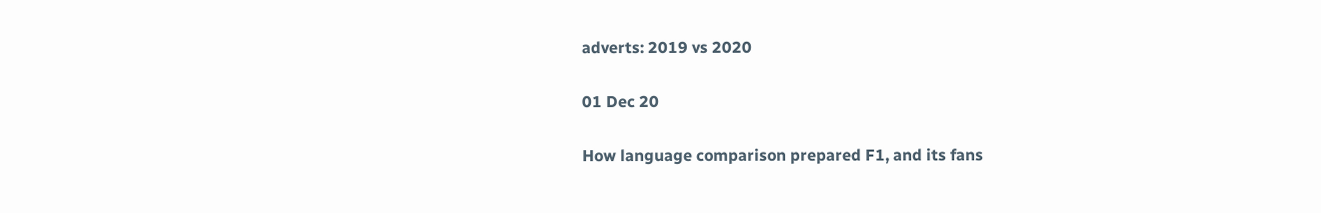adverts: 2019 vs 2020

01 Dec 20

How language comparison prepared F1, and its fans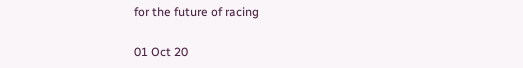for the future of racing

01 Oct 20